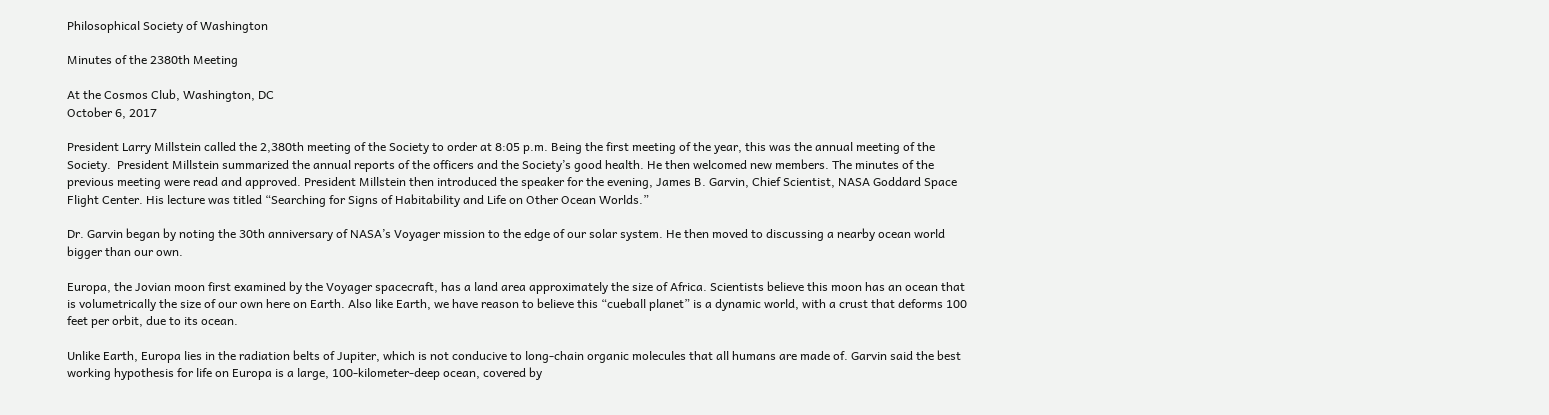Philosophical Society of Washington

Minutes of the 2380th Meeting

At the Cosmos Club, Washington, DC
October 6, 2017

President Larry Millstein called the 2,380th meeting of the Society to order at 8:05 p.m. Being the first meeting of the year, this was the annual meeting of the Society.  President Millstein summarized the annual reports of the officers and the Society’s good health. He then welcomed new members. The minutes of the previous meeting were read and approved. President Millstein then introduced the speaker for the evening, James B. Garvin, Chief Scientist, NASA Goddard Space Flight Center. His lecture was titled “Searching for Signs of Habitability and Life on Other Ocean Worlds.”

Dr. Garvin began by noting the 30th anniversary of NASA’s Voyager mission to the edge of our solar system. He then moved to discussing a nearby ocean world bigger than our own.

Europa, the Jovian moon first examined by the Voyager spacecraft, has a land area approximately the size of Africa. Scientists believe this moon has an ocean that is volumetrically the size of our own here on Earth. Also like Earth, we have reason to believe this “cueball planet” is a dynamic world, with a crust that deforms 100 feet per orbit, due to its ocean.

Unlike Earth, Europa lies in the radiation belts of Jupiter, which is not conducive to long-chain organic molecules that all humans are made of. Garvin said the best working hypothesis for life on Europa is a large, 100-kilometer-deep ocean, covered by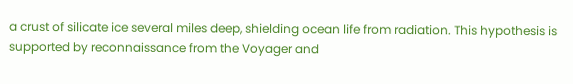a crust of silicate ice several miles deep, shielding ocean life from radiation. This hypothesis is supported by reconnaissance from the Voyager and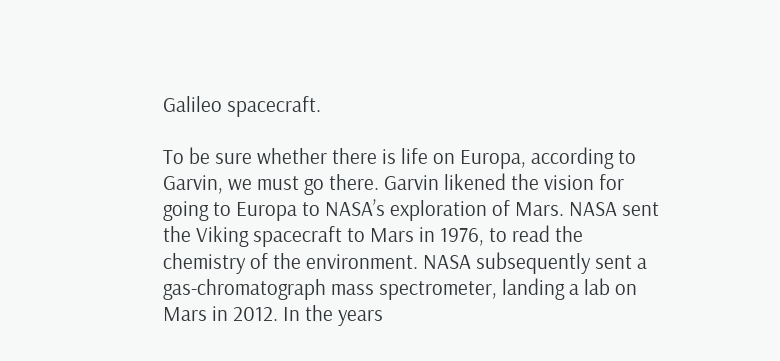Galileo spacecraft.

To be sure whether there is life on Europa, according to Garvin, we must go there. Garvin likened the vision for going to Europa to NASA’s exploration of Mars. NASA sent the Viking spacecraft to Mars in 1976, to read the chemistry of the environment. NASA subsequently sent a gas-chromatograph mass spectrometer, landing a lab on Mars in 2012. In the years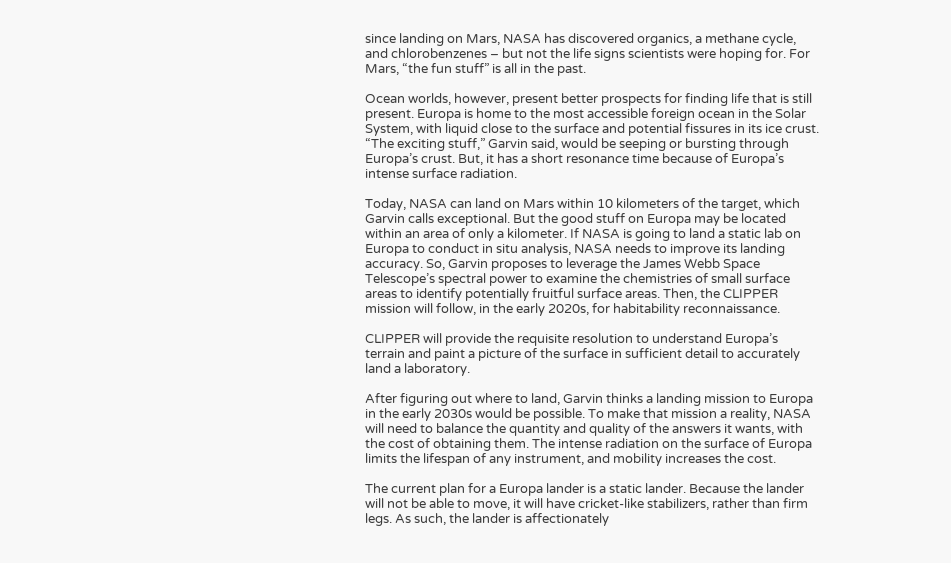since landing on Mars, NASA has discovered organics, a methane cycle, and chlorobenzenes – but not the life signs scientists were hoping for. For Mars, “the fun stuff” is all in the past.

Ocean worlds, however, present better prospects for finding life that is still present. Europa is home to the most accessible foreign ocean in the Solar System, with liquid close to the surface and potential fissures in its ice crust. “The exciting stuff,” Garvin said, would be seeping or bursting through Europa’s crust. But, it has a short resonance time because of Europa’s intense surface radiation.

Today, NASA can land on Mars within 10 kilometers of the target, which Garvin calls exceptional. But the good stuff on Europa may be located within an area of only a kilometer. If NASA is going to land a static lab on Europa to conduct in situ analysis, NASA needs to improve its landing accuracy. So, Garvin proposes to leverage the James Webb Space Telescope’s spectral power to examine the chemistries of small surface areas to identify potentially fruitful surface areas. Then, the CLIPPER mission will follow, in the early 2020s, for habitability reconnaissance.

CLIPPER will provide the requisite resolution to understand Europa’s terrain and paint a picture of the surface in sufficient detail to accurately land a laboratory.

After figuring out where to land, Garvin thinks a landing mission to Europa in the early 2030s would be possible. To make that mission a reality, NASA will need to balance the quantity and quality of the answers it wants, with the cost of obtaining them. The intense radiation on the surface of Europa limits the lifespan of any instrument, and mobility increases the cost.

The current plan for a Europa lander is a static lander. Because the lander will not be able to move, it will have cricket-like stabilizers, rather than firm legs. As such, the lander is affectionately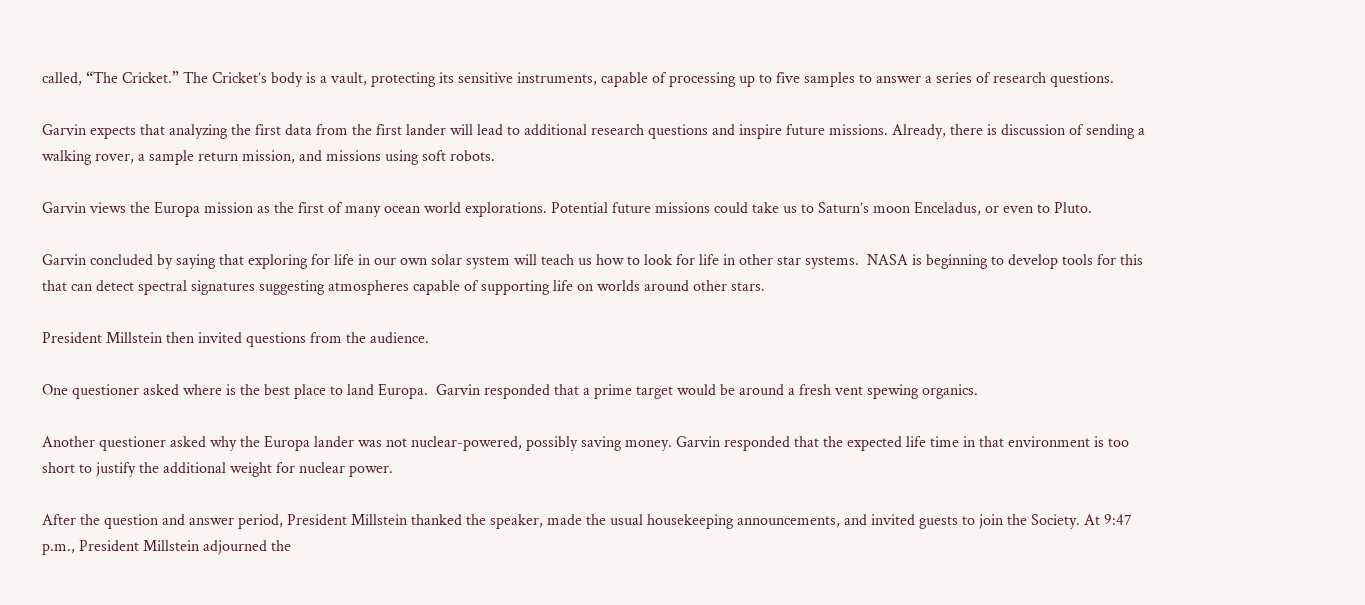called, “The Cricket.” The Cricket’s body is a vault, protecting its sensitive instruments, capable of processing up to five samples to answer a series of research questions.

Garvin expects that analyzing the first data from the first lander will lead to additional research questions and inspire future missions. Already, there is discussion of sending a walking rover, a sample return mission, and missions using soft robots.

Garvin views the Europa mission as the first of many ocean world explorations. Potential future missions could take us to Saturn’s moon Enceladus, or even to Pluto.

Garvin concluded by saying that exploring for life in our own solar system will teach us how to look for life in other star systems.  NASA is beginning to develop tools for this that can detect spectral signatures suggesting atmospheres capable of supporting life on worlds around other stars.

President Millstein then invited questions from the audience.

One questioner asked where is the best place to land Europa.  Garvin responded that a prime target would be around a fresh vent spewing organics.

Another questioner asked why the Europa lander was not nuclear-powered, possibly saving money. Garvin responded that the expected life time in that environment is too short to justify the additional weight for nuclear power.

After the question and answer period, President Millstein thanked the speaker, made the usual housekeeping announcements, and invited guests to join the Society. At 9:47 p.m., President Millstein adjourned the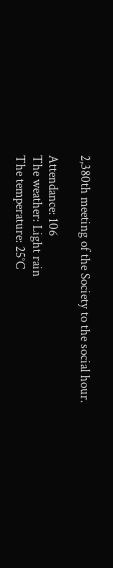2,380th meeting of the Society to the social hour.

Attendance: 106
The weather: Light rain
The temperature: 25°C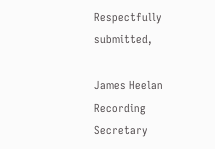Respectfully submitted,

James Heelan
Recording Secretary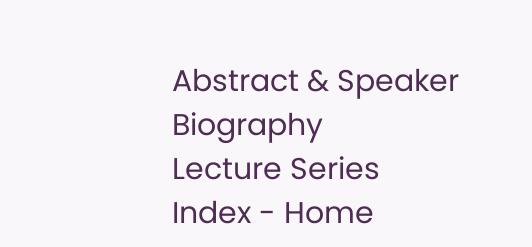Abstract & Speaker Biography
Lecture Series Index - Home